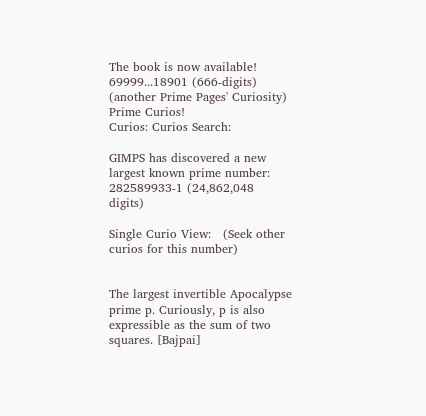The book is now available! 69999...18901 (666-digits)
(another Prime Pages' Curiosity)
Prime Curios!
Curios: Curios Search:

GIMPS has discovered a new largest known prime number: 282589933-1 (24,862,048 digits)

Single Curio View:   (Seek other curios for this number)


The largest invertible Apocalypse prime p. Curiously, p is also expressible as the sum of two squares. [Bajpai]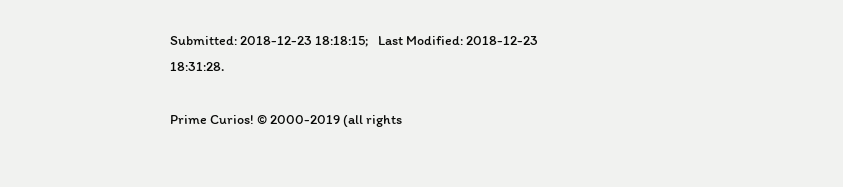Submitted: 2018-12-23 18:18:15;   Last Modified: 2018-12-23 18:31:28.

Prime Curios! © 2000-2019 (all rights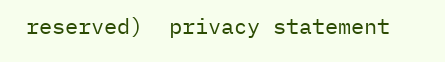reserved)  privacy statement